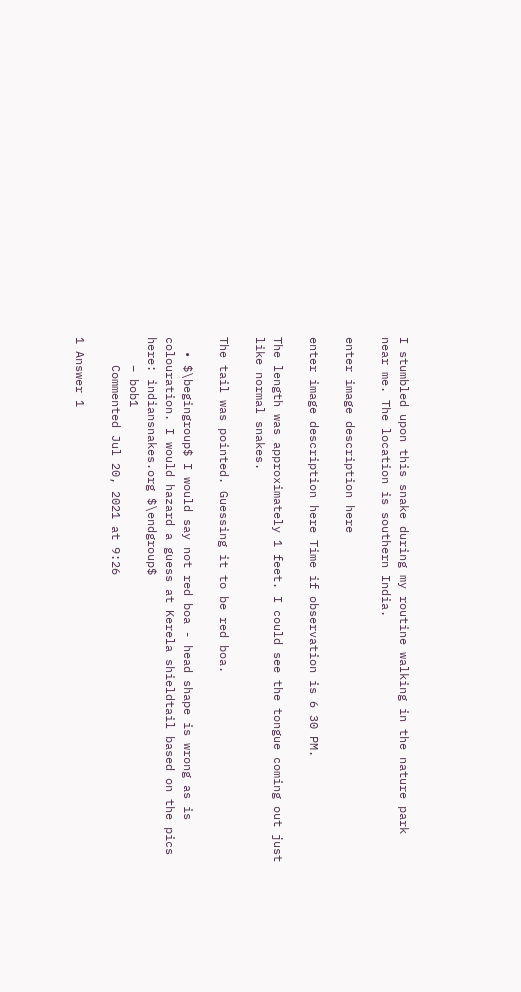I stumbled upon this snake during my routine walking in the nature park near me. The location is southern India.

enter image description here

enter image description here Time if observation is 6 30 PM.

The length was approximately 1 feet. I could see the tongue coming out just like normal snakes.

The tail was pointed. Guessing it to be red boa.

  • $\begingroup$ I would say not red boa - head shape is wrong as is colouration. I would hazard a guess at Kerela shieldtail based on the pics here: indiansnakes.org $\endgroup$
    – bob1
    Commented Jul 20, 2021 at 9:26

1 Answer 1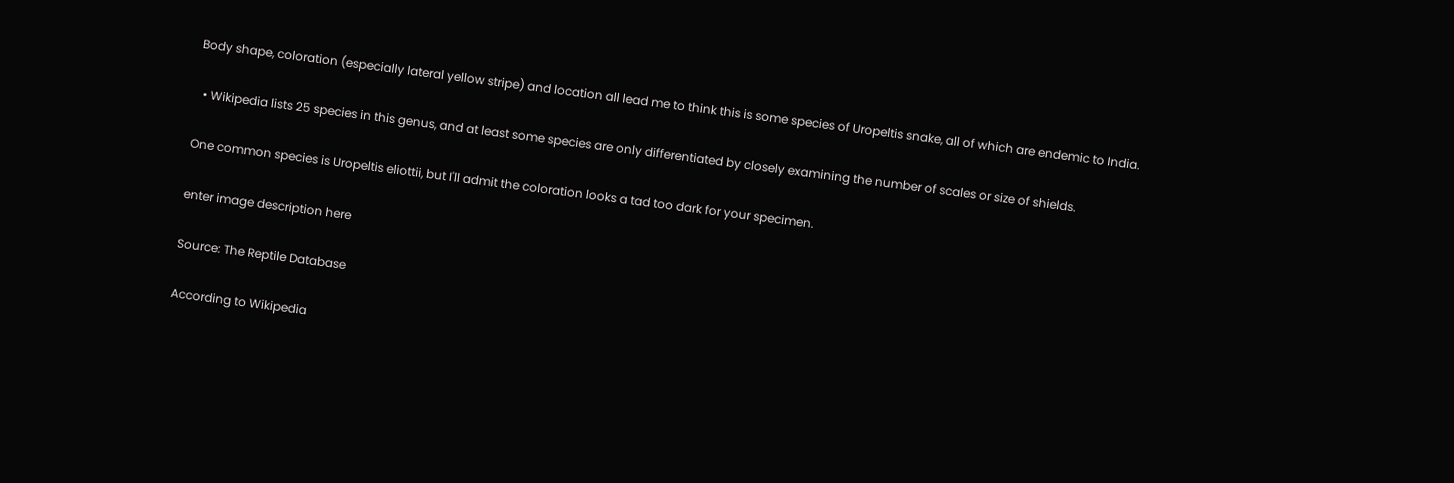Body shape, coloration (especially lateral yellow stripe) and location all lead me to think this is some species of Uropeltis snake, all of which are endemic to India.

  • Wikipedia lists 25 species in this genus, and at least some species are only differentiated by closely examining the number of scales or size of shields.

One common species is Uropeltis eliottii, but I'll admit the coloration looks a tad too dark for your specimen.

enter image description here

Source: The Reptile Database

According to Wikipedia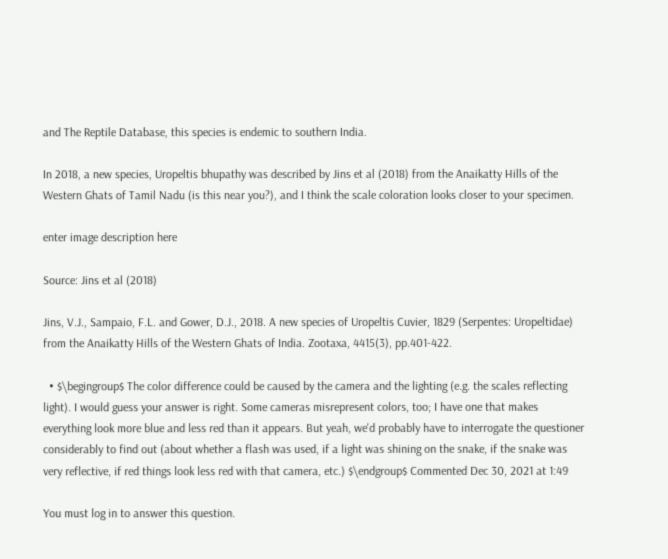and The Reptile Database, this species is endemic to southern India.

In 2018, a new species, Uropeltis bhupathy was described by Jins et al (2018) from the Anaikatty Hills of the Western Ghats of Tamil Nadu (is this near you?), and I think the scale coloration looks closer to your specimen.

enter image description here

Source: Jins et al (2018)

Jins, V.J., Sampaio, F.L. and Gower, D.J., 2018. A new species of Uropeltis Cuvier, 1829 (Serpentes: Uropeltidae) from the Anaikatty Hills of the Western Ghats of India. Zootaxa, 4415(3), pp.401-422.

  • $\begingroup$ The color difference could be caused by the camera and the lighting (e.g. the scales reflecting light). I would guess your answer is right. Some cameras misrepresent colors, too; I have one that makes everything look more blue and less red than it appears. But yeah, we'd probably have to interrogate the questioner considerably to find out (about whether a flash was used, if a light was shining on the snake, if the snake was very reflective, if red things look less red with that camera, etc.) $\endgroup$ Commented Dec 30, 2021 at 1:49

You must log in to answer this question.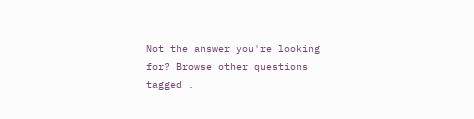Not the answer you're looking for? Browse other questions tagged .